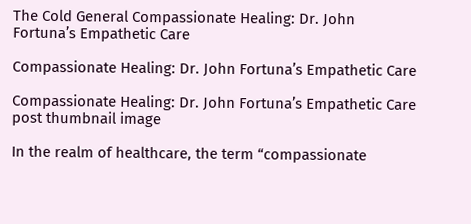The Cold General Compassionate Healing: Dr. John Fortuna’s Empathetic Care

Compassionate Healing: Dr. John Fortuna’s Empathetic Care

Compassionate Healing: Dr. John Fortuna’s Empathetic Care post thumbnail image

In the realm of healthcare, the term “compassionate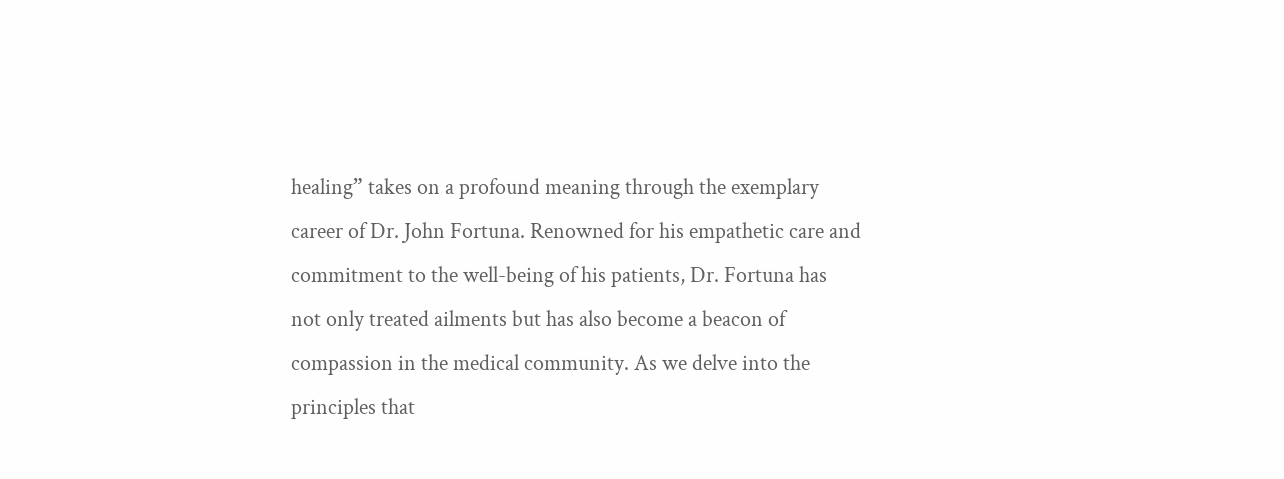healing” takes on a profound meaning through the exemplary career of Dr. John Fortuna. Renowned for his empathetic care and commitment to the well-being of his patients, Dr. Fortuna has not only treated ailments but has also become a beacon of compassion in the medical community. As we delve into the principles that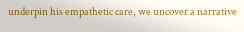underpin his empathetic care, we uncover a narrative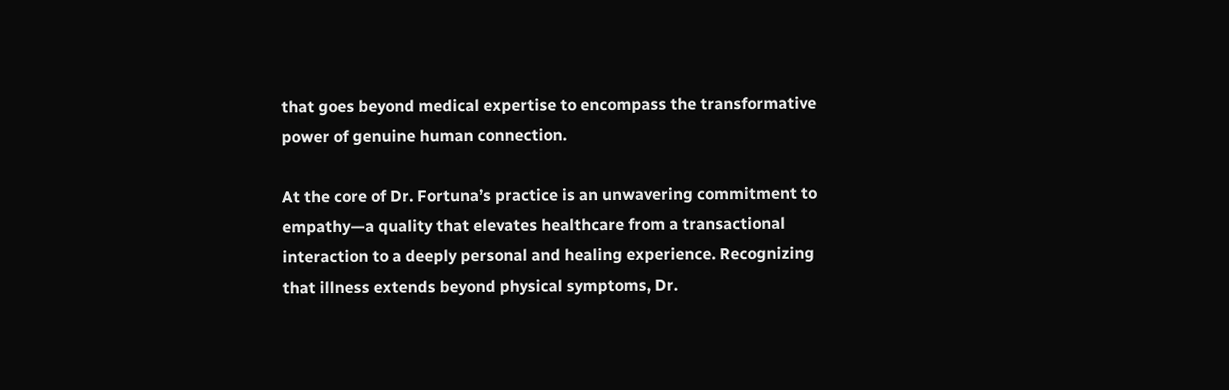that goes beyond medical expertise to encompass the transformative power of genuine human connection.

At the core of Dr. Fortuna’s practice is an unwavering commitment to empathy—a quality that elevates healthcare from a transactional interaction to a deeply personal and healing experience. Recognizing that illness extends beyond physical symptoms, Dr.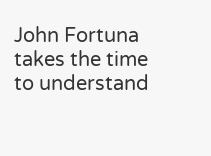John Fortuna takes the time to understand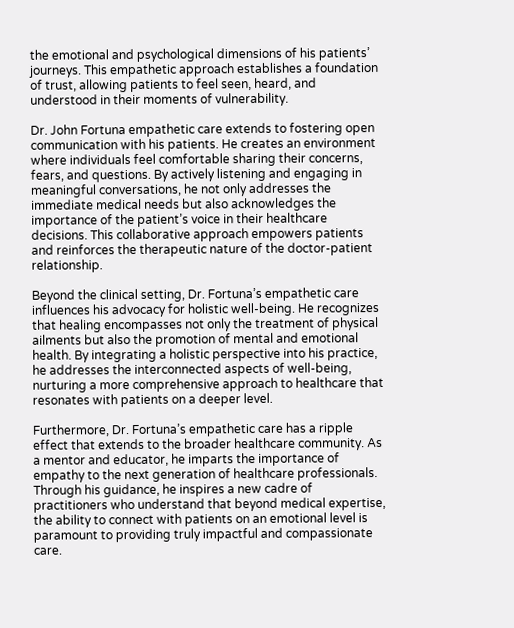the emotional and psychological dimensions of his patients’ journeys. This empathetic approach establishes a foundation of trust, allowing patients to feel seen, heard, and understood in their moments of vulnerability.

Dr. John Fortuna empathetic care extends to fostering open communication with his patients. He creates an environment where individuals feel comfortable sharing their concerns, fears, and questions. By actively listening and engaging in meaningful conversations, he not only addresses the immediate medical needs but also acknowledges the importance of the patient’s voice in their healthcare decisions. This collaborative approach empowers patients and reinforces the therapeutic nature of the doctor-patient relationship.

Beyond the clinical setting, Dr. Fortuna’s empathetic care influences his advocacy for holistic well-being. He recognizes that healing encompasses not only the treatment of physical ailments but also the promotion of mental and emotional health. By integrating a holistic perspective into his practice, he addresses the interconnected aspects of well-being, nurturing a more comprehensive approach to healthcare that resonates with patients on a deeper level.

Furthermore, Dr. Fortuna’s empathetic care has a ripple effect that extends to the broader healthcare community. As a mentor and educator, he imparts the importance of empathy to the next generation of healthcare professionals. Through his guidance, he inspires a new cadre of practitioners who understand that beyond medical expertise, the ability to connect with patients on an emotional level is paramount to providing truly impactful and compassionate care.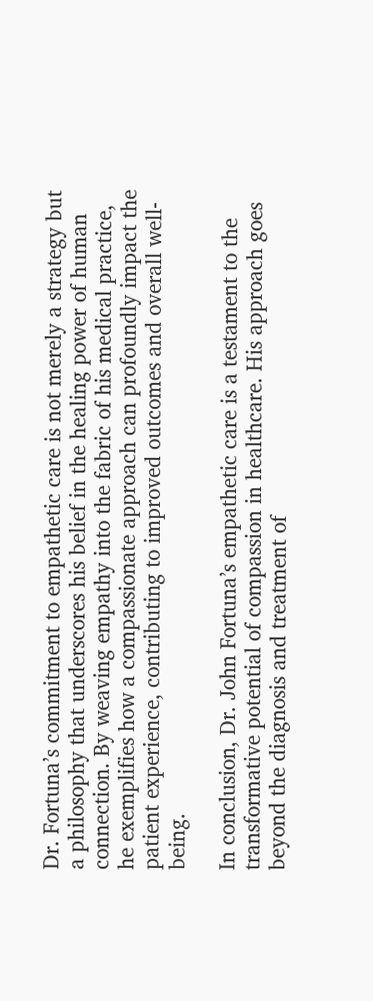Dr. Fortuna’s commitment to empathetic care is not merely a strategy but a philosophy that underscores his belief in the healing power of human connection. By weaving empathy into the fabric of his medical practice, he exemplifies how a compassionate approach can profoundly impact the patient experience, contributing to improved outcomes and overall well-being.

In conclusion, Dr. John Fortuna’s empathetic care is a testament to the transformative potential of compassion in healthcare. His approach goes beyond the diagnosis and treatment of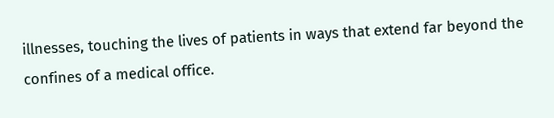illnesses, touching the lives of patients in ways that extend far beyond the confines of a medical office.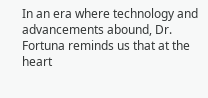In an era where technology and advancements abound, Dr. Fortuna reminds us that at the heart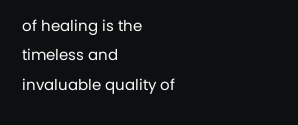of healing is the timeless and invaluable quality of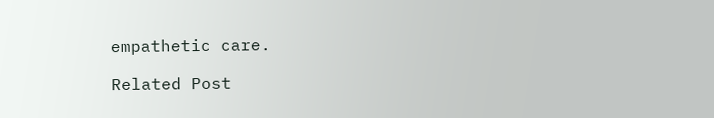empathetic care.

Related Post